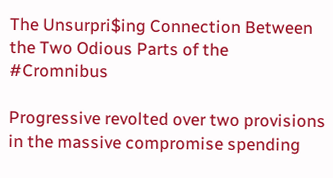The Unsurpri$ing Connection Between the Two Odious Parts of the #Cromnibus

Progressive revolted over two provisions in the massive compromise spending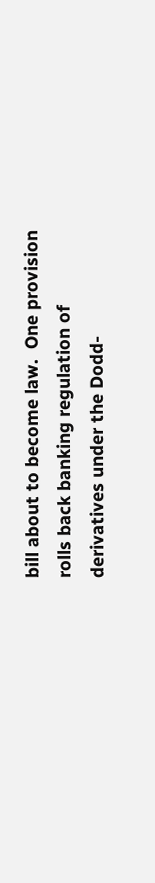bill about to become law.  One provision rolls back banking regulation of derivatives under the Dodd-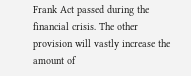Frank Act passed during the financial crisis. The other provision will vastly increase the amount of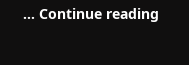… Continue reading